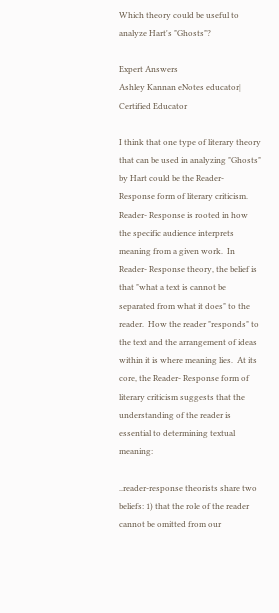Which theory could be useful to analyze Hart's "Ghosts"?

Expert Answers
Ashley Kannan eNotes educator| Certified Educator

I think that one type of literary theory that can be used in analyzing "Ghosts" by Hart could be the Reader- Response form of literary criticism.  Reader- Response is rooted in how the specific audience interprets meaning from a given work.  In Reader- Response theory, the belief is that "what a text is cannot be separated from what it does" to the reader.  How the reader "responds" to the text and the arrangement of ideas within it is where meaning lies.  At its core, the Reader- Response form of literary criticism suggests that the understanding of the reader is essential to determining textual meaning:

..reader-response theorists share two beliefs: 1) that the role of the reader cannot be omitted from our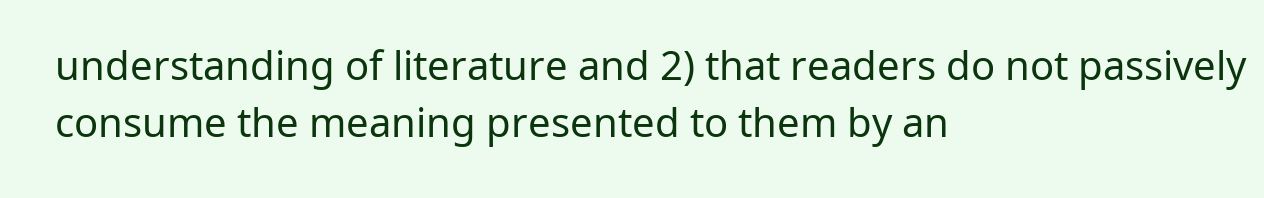understanding of literature and 2) that readers do not passively consume the meaning presented to them by an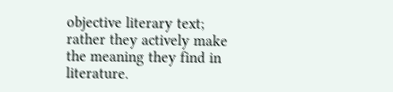objective literary text; rather they actively make the meaning they find in literature.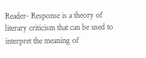Reader- Response is a theory of literary criticism that can be used to interpret the meaning of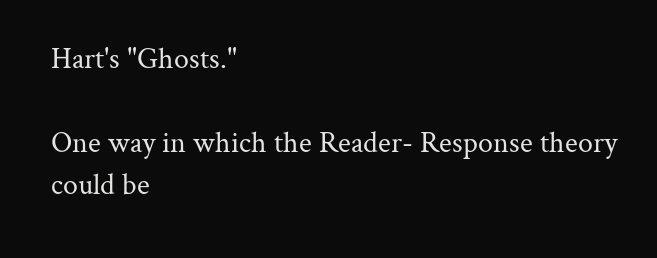Hart's "Ghosts."

One way in which the Reader- Response theory could be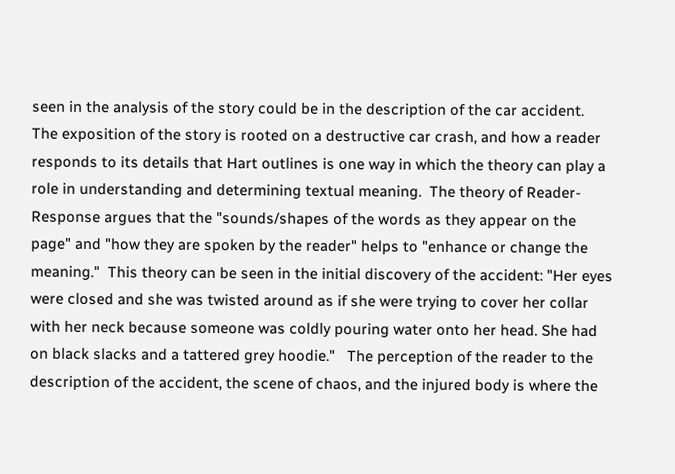seen in the analysis of the story could be in the description of the car accident.  The exposition of the story is rooted on a destructive car crash, and how a reader responds to its details that Hart outlines is one way in which the theory can play a role in understanding and determining textual meaning.  The theory of Reader- Response argues that the "sounds/shapes of the words as they appear on the page" and "how they are spoken by the reader" helps to "enhance or change the meaning."  This theory can be seen in the initial discovery of the accident: "Her eyes were closed and she was twisted around as if she were trying to cover her collar with her neck because someone was coldly pouring water onto her head. She had on black slacks and a tattered grey hoodie."   The perception of the reader to the description of the accident, the scene of chaos, and the injured body is where the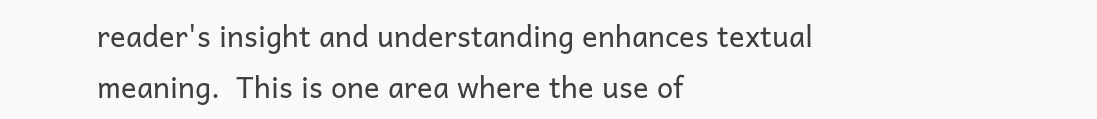reader's insight and understanding enhances textual meaning.  This is one area where the use of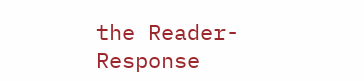the Reader- Response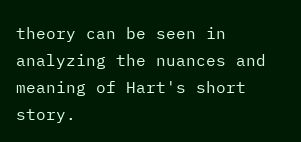theory can be seen in analyzing the nuances and meaning of Hart's short story.